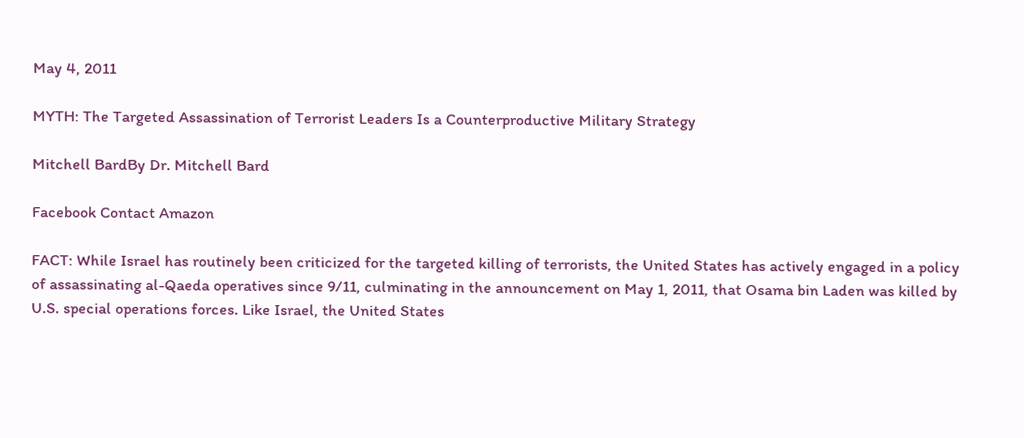May 4, 2011

MYTH: The Targeted Assassination of Terrorist Leaders Is a Counterproductive Military Strategy

Mitchell BardBy Dr. Mitchell Bard

Facebook Contact Amazon

FACT: While Israel has routinely been criticized for the targeted killing of terrorists, the United States has actively engaged in a policy of assassinating al-Qaeda operatives since 9/11, culminating in the announcement on May 1, 2011, that Osama bin Laden was killed by U.S. special operations forces. Like Israel, the United States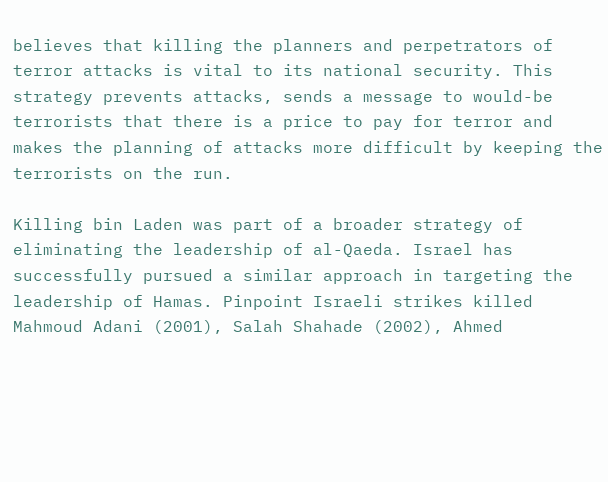believes that killing the planners and perpetrators of terror attacks is vital to its national security. This strategy prevents attacks, sends a message to would-be terrorists that there is a price to pay for terror and makes the planning of attacks more difficult by keeping the terrorists on the run.

Killing bin Laden was part of a broader strategy of eliminating the leadership of al-Qaeda. Israel has successfully pursued a similar approach in targeting the leadership of Hamas. Pinpoint Israeli strikes killed Mahmoud Adani (2001), Salah Shahade (2002), Ahmed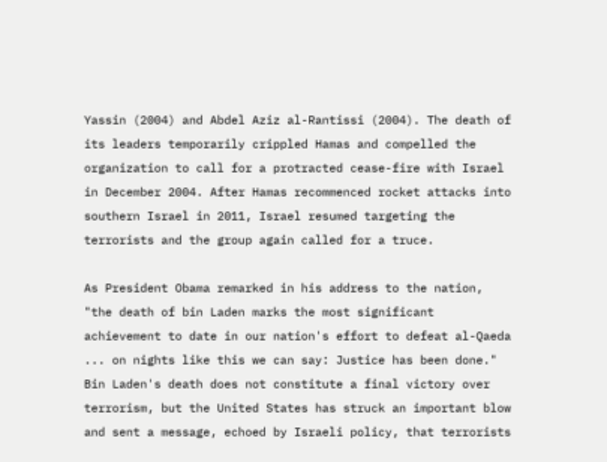Yassin (2004) and Abdel Aziz al-Rantissi (2004). The death of its leaders temporarily crippled Hamas and compelled the organization to call for a protracted cease-fire with Israel in December 2004. After Hamas recommenced rocket attacks into southern Israel in 2011, Israel resumed targeting the terrorists and the group again called for a truce.

As President Obama remarked in his address to the nation, "the death of bin Laden marks the most significant achievement to date in our nation's effort to defeat al-Qaeda ... on nights like this we can say: Justice has been done." Bin Laden's death does not constitute a final victory over terrorism, but the United States has struck an important blow and sent a message, echoed by Israeli policy, that terrorists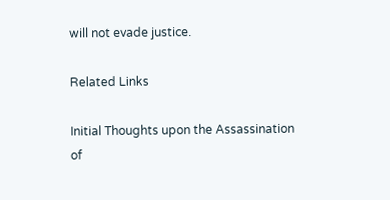will not evade justice.

Related Links

Initial Thoughts upon the Assassination of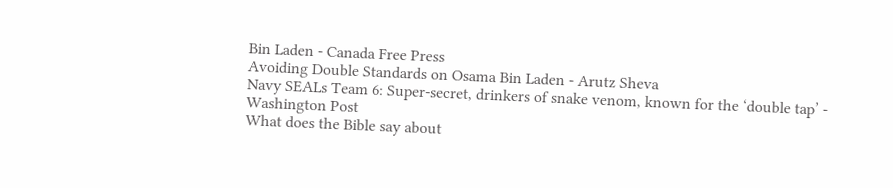Bin Laden - Canada Free Press
Avoiding Double Standards on Osama Bin Laden - Arutz Sheva
Navy SEALs Team 6: Super-secret, drinkers of snake venom, known for the ‘double tap’ - Washington Post
What does the Bible say about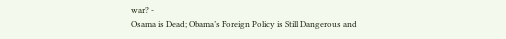war? -
Osama is Dead; Obama’s Foreign Policy is Still Dangerous and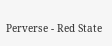Perverse - Red State